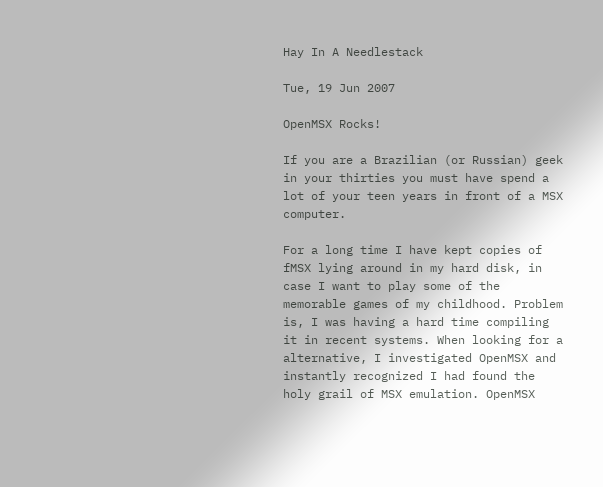Hay In A Needlestack

Tue, 19 Jun 2007

OpenMSX Rocks!

If you are a Brazilian (or Russian) geek in your thirties you must have spend a lot of your teen years in front of a MSX computer.

For a long time I have kept copies of fMSX lying around in my hard disk, in case I want to play some of the memorable games of my childhood. Problem is, I was having a hard time compiling it in recent systems. When looking for a alternative, I investigated OpenMSX and instantly recognized I had found the holy grail of MSX emulation. OpenMSX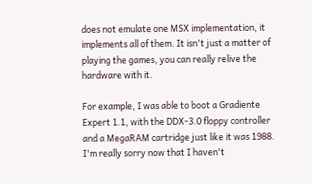does not emulate one MSX implementation, it implements all of them. It isn't just a matter of playing the games, you can really relive the hardware with it.

For example, I was able to boot a Gradiente Expert 1.1, with the DDX-3.0 floppy controller and a MegaRAM cartridge just like it was 1988. I'm really sorry now that I haven't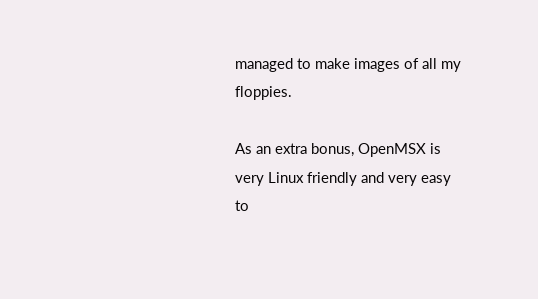managed to make images of all my floppies.

As an extra bonus, OpenMSX is very Linux friendly and very easy to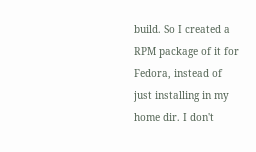build. So I created a RPM package of it for Fedora, instead of just installing in my home dir. I don't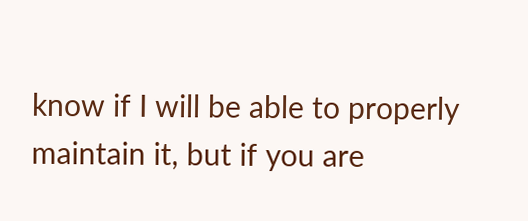know if I will be able to properly maintain it, but if you are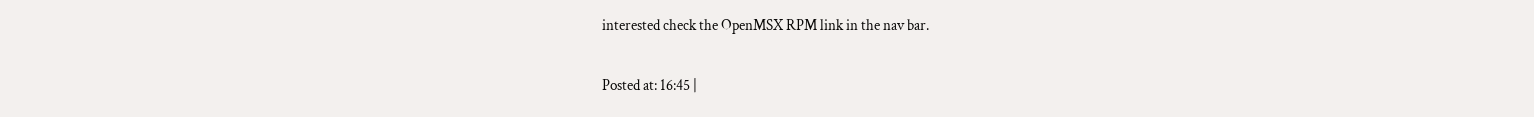interested check the OpenMSX RPM link in the nav bar.

Posted at: 16:45 |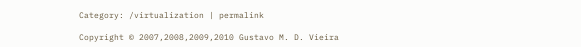Category: /virtualization | permalink

Copyright © 2007,2008,2009,2010 Gustavo M. D. Vieira